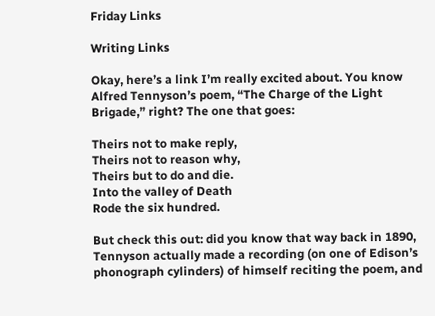Friday Links

Writing Links

Okay, here’s a link I’m really excited about. You know Alfred Tennyson’s poem, “The Charge of the Light Brigade,” right? The one that goes:

Theirs not to make reply,
Theirs not to reason why,
Theirs but to do and die.
Into the valley of Death
Rode the six hundred.

But check this out: did you know that way back in 1890, Tennyson actually made a recording (on one of Edison’s phonograph cylinders) of himself reciting the poem, and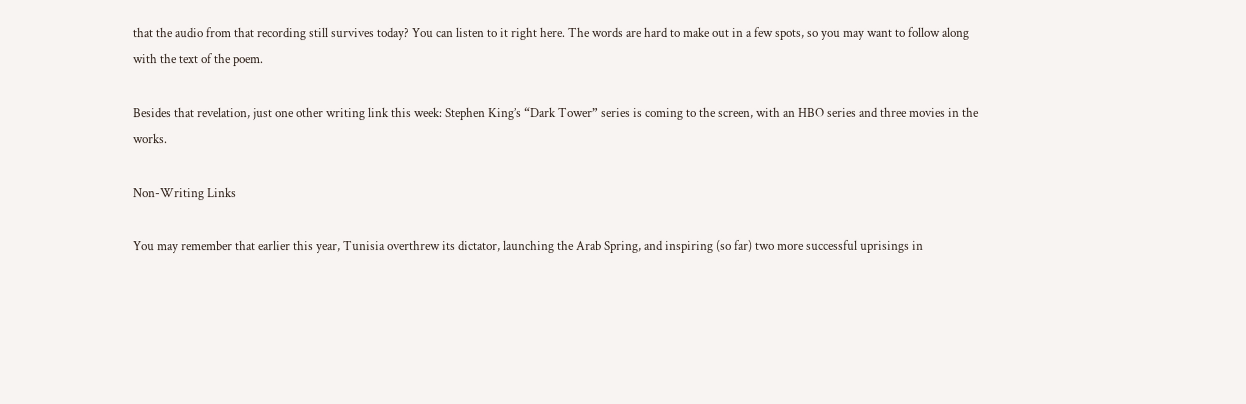that the audio from that recording still survives today? You can listen to it right here. The words are hard to make out in a few spots, so you may want to follow along with the text of the poem.

Besides that revelation, just one other writing link this week: Stephen King’s “Dark Tower” series is coming to the screen, with an HBO series and three movies in the works.

Non-Writing Links

You may remember that earlier this year, Tunisia overthrew its dictator, launching the Arab Spring, and inspiring (so far) two more successful uprisings in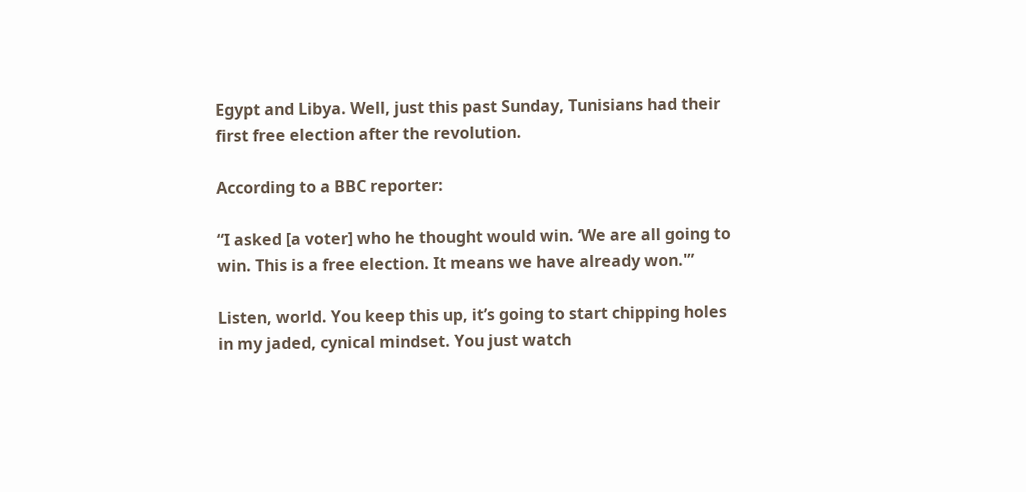Egypt and Libya. Well, just this past Sunday, Tunisians had their first free election after the revolution.

According to a BBC reporter:

“I asked [a voter] who he thought would win. ‘We are all going to win. This is a free election. It means we have already won.'”

Listen, world. You keep this up, it’s going to start chipping holes in my jaded, cynical mindset. You just watch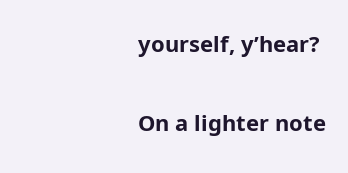yourself, y’hear?

On a lighter note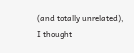(and totally unrelated), I thought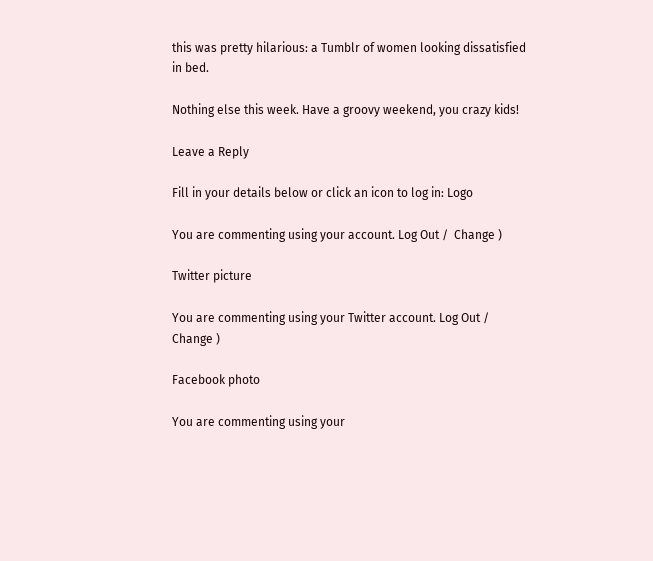this was pretty hilarious: a Tumblr of women looking dissatisfied in bed.

Nothing else this week. Have a groovy weekend, you crazy kids!

Leave a Reply

Fill in your details below or click an icon to log in: Logo

You are commenting using your account. Log Out /  Change )

Twitter picture

You are commenting using your Twitter account. Log Out /  Change )

Facebook photo

You are commenting using your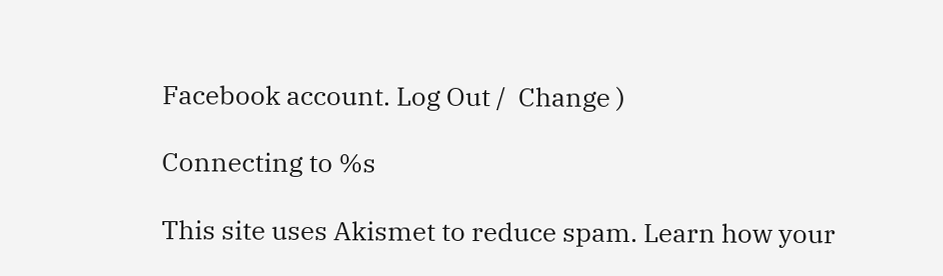Facebook account. Log Out /  Change )

Connecting to %s

This site uses Akismet to reduce spam. Learn how your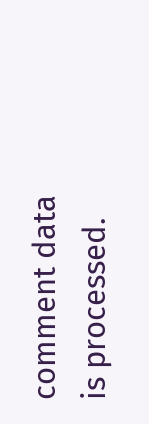comment data is processed.